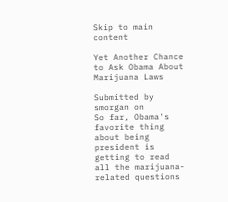Skip to main content

Yet Another Chance to Ask Obama About Marijuana Laws

Submitted by smorgan on
So far, Obama's favorite thing about being president is getting to read all the marijuana-related questions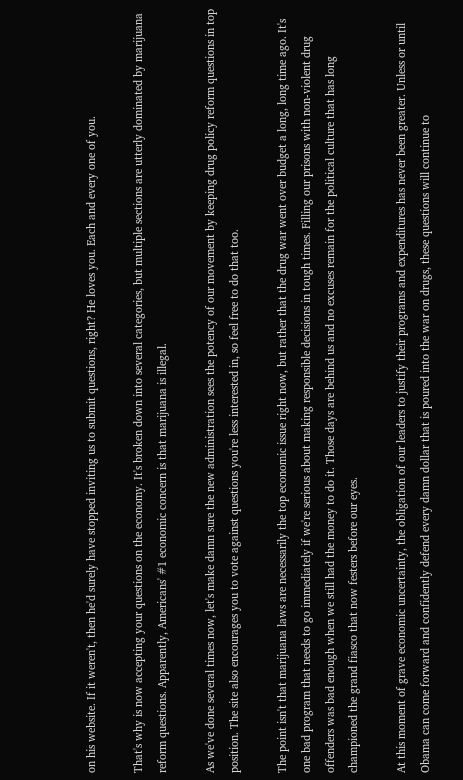on his website. If it weren't, then he'd surely have stopped inviting us to submit questions, right? He loves you. Each and every one of you.

That's why is now accepting your questions on the economy. It's broken down into several categories, but multiple sections are utterly dominated by marijuana reform questions. Apparently, Americans' #1 economic concern is that marijuana is illegal.

As we've done several times now, let's make damn sure the new administration sees the potency of our movement by keeping drug policy reform questions in top position. The site also encourages you to vote against questions you're less interested in, so feel free to do that too.

The point isn't that marijuana laws are necessarily the top economic issue right now, but rather that the drug war went over budget a long, long time ago. It's one bad program that needs to go immediately if we're serious about making responsible decisions in tough times. Filling our prisons with non-violent drug offenders was bad enough when we still had the money to do it. Those days are behind us and no excuses remain for the political culture that has long championed the grand fiasco that now festers before our eyes.

At this moment of grave economic uncertainty, the obligation of our leaders to justify their programs and expenditures has never been greater. Unless or until Obama can come forward and confidently defend every damn dollar that is poured into the war on drugs, these questions will continue to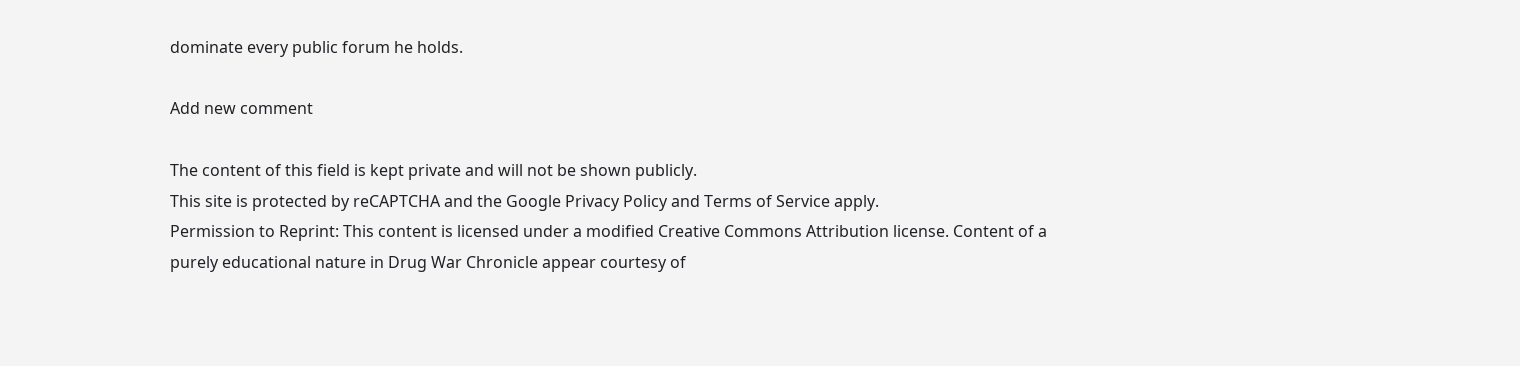dominate every public forum he holds.

Add new comment

The content of this field is kept private and will not be shown publicly.
This site is protected by reCAPTCHA and the Google Privacy Policy and Terms of Service apply.
Permission to Reprint: This content is licensed under a modified Creative Commons Attribution license. Content of a purely educational nature in Drug War Chronicle appear courtesy of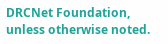DRCNet Foundation, unless otherwise noted.